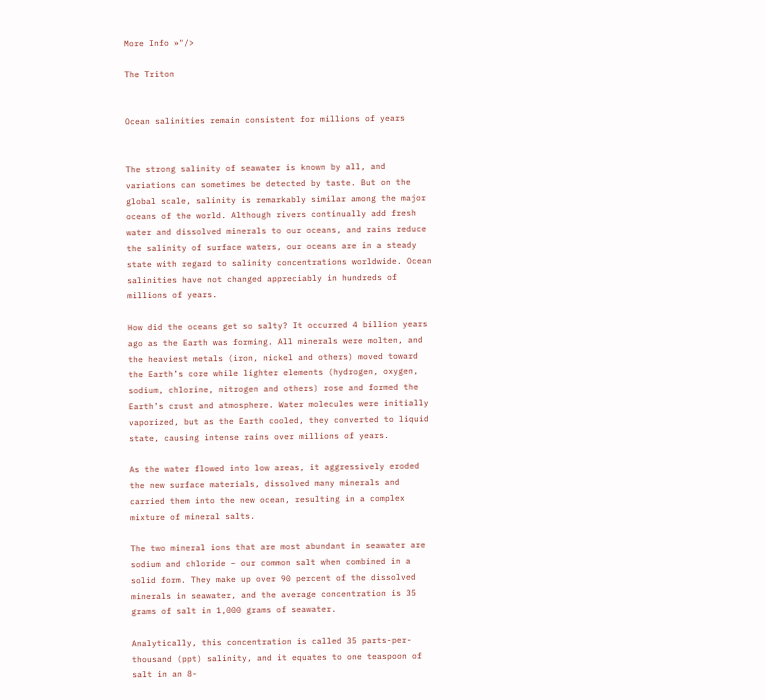More Info »"/>

The Triton


Ocean salinities remain consistent for millions of years


The strong salinity of seawater is known by all, and variations can sometimes be detected by taste. But on the global scale, salinity is remarkably similar among the major oceans of the world. Although rivers continually add fresh water and dissolved minerals to our oceans, and rains reduce the salinity of surface waters, our oceans are in a steady state with regard to salinity concentrations worldwide. Ocean salinities have not changed appreciably in hundreds of millions of years.

How did the oceans get so salty? It occurred 4 billion years ago as the Earth was forming. All minerals were molten, and the heaviest metals (iron, nickel and others) moved toward the Earth’s core while lighter elements (hydrogen, oxygen, sodium, chlorine, nitrogen and others) rose and formed the Earth’s crust and atmosphere. Water molecules were initially vaporized, but as the Earth cooled, they converted to liquid state, causing intense rains over millions of years.

As the water flowed into low areas, it aggressively eroded the new surface materials, dissolved many minerals and carried them into the new ocean, resulting in a complex mixture of mineral salts.

The two mineral ions that are most abundant in seawater are sodium and chloride – our common salt when combined in a solid form. They make up over 90 percent of the dissolved minerals in seawater, and the average concentration is 35 grams of salt in 1,000 grams of seawater.

Analytically, this concentration is called 35 parts-per-thousand (ppt) salinity, and it equates to one teaspoon of salt in an 8-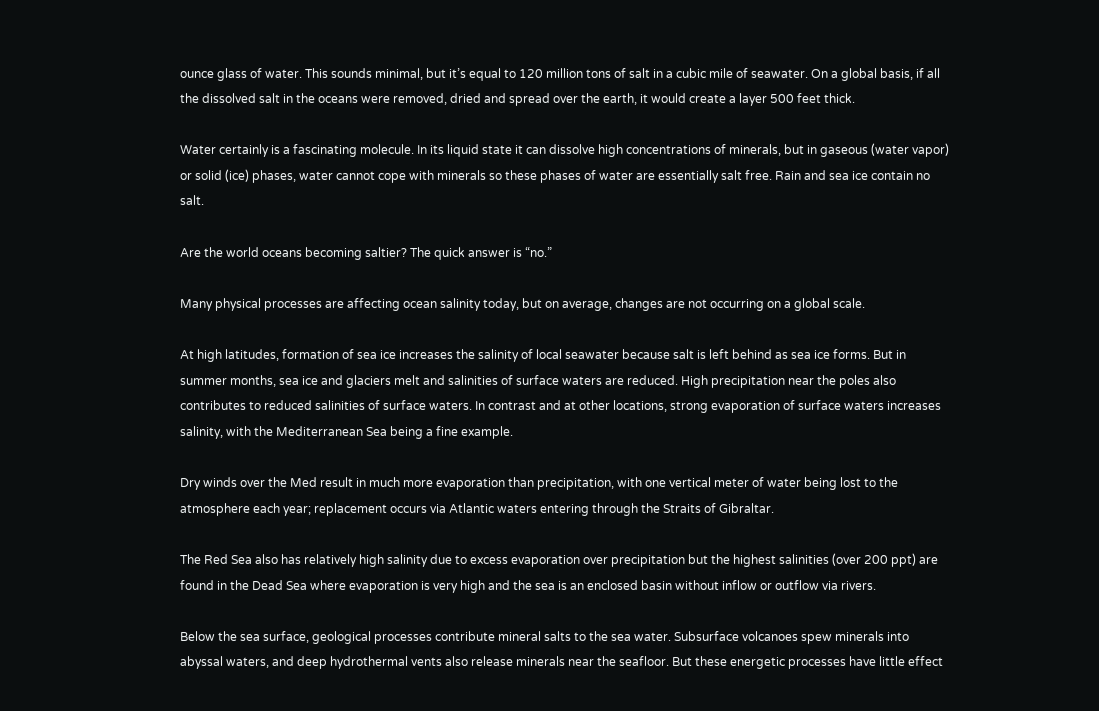ounce glass of water. This sounds minimal, but it’s equal to 120 million tons of salt in a cubic mile of seawater. On a global basis, if all the dissolved salt in the oceans were removed, dried and spread over the earth, it would create a layer 500 feet thick.

Water certainly is a fascinating molecule. In its liquid state it can dissolve high concentrations of minerals, but in gaseous (water vapor) or solid (ice) phases, water cannot cope with minerals so these phases of water are essentially salt free. Rain and sea ice contain no salt.

Are the world oceans becoming saltier? The quick answer is “no.”

Many physical processes are affecting ocean salinity today, but on average, changes are not occurring on a global scale.

At high latitudes, formation of sea ice increases the salinity of local seawater because salt is left behind as sea ice forms. But in summer months, sea ice and glaciers melt and salinities of surface waters are reduced. High precipitation near the poles also contributes to reduced salinities of surface waters. In contrast and at other locations, strong evaporation of surface waters increases salinity, with the Mediterranean Sea being a fine example.

Dry winds over the Med result in much more evaporation than precipitation, with one vertical meter of water being lost to the atmosphere each year; replacement occurs via Atlantic waters entering through the Straits of Gibraltar.

The Red Sea also has relatively high salinity due to excess evaporation over precipitation but the highest salinities (over 200 ppt) are found in the Dead Sea where evaporation is very high and the sea is an enclosed basin without inflow or outflow via rivers.

Below the sea surface, geological processes contribute mineral salts to the sea water. Subsurface volcanoes spew minerals into abyssal waters, and deep hydrothermal vents also release minerals near the seafloor. But these energetic processes have little effect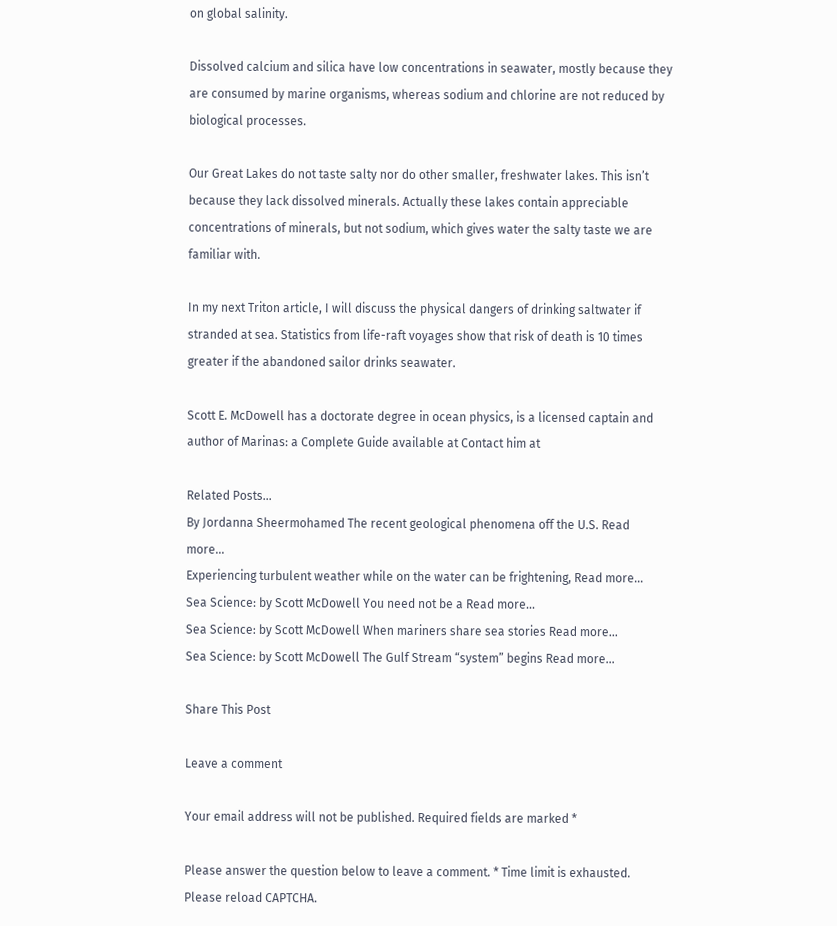on global salinity.

Dissolved calcium and silica have low concentrations in seawater, mostly because they are consumed by marine organisms, whereas sodium and chlorine are not reduced by biological processes.

Our Great Lakes do not taste salty nor do other smaller, freshwater lakes. This isn’t because they lack dissolved minerals. Actually these lakes contain appreciable concentrations of minerals, but not sodium, which gives water the salty taste we are familiar with.

In my next Triton article, I will discuss the physical dangers of drinking saltwater if stranded at sea. Statistics from life-raft voyages show that risk of death is 10 times greater if the abandoned sailor drinks seawater.

Scott E. McDowell has a doctorate degree in ocean physics, is a licensed captain and author of Marinas: a Complete Guide available at Contact him at

Related Posts...
By Jordanna Sheermohamed The recent geological phenomena off the U.S. Read more...
Experiencing turbulent weather while on the water can be frightening, Read more...
Sea Science: by Scott McDowell You need not be a Read more...
Sea Science: by Scott McDowell When mariners share sea stories Read more...
Sea Science: by Scott McDowell The Gulf Stream “system” begins Read more...

Share This Post

Leave a comment

Your email address will not be published. Required fields are marked *

Please answer the question below to leave a comment. * Time limit is exhausted. Please reload CAPTCHA.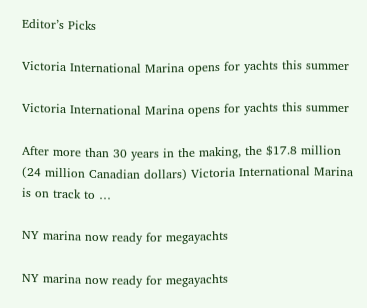Editor’s Picks

Victoria International Marina opens for yachts this summer

Victoria International Marina opens for yachts this summer

After more than 30 years in the making, the $17.8 million (24 million Canadian dollars) Victoria International Marina is on track to …

NY marina now ready for megayachts

NY marina now ready for megayachts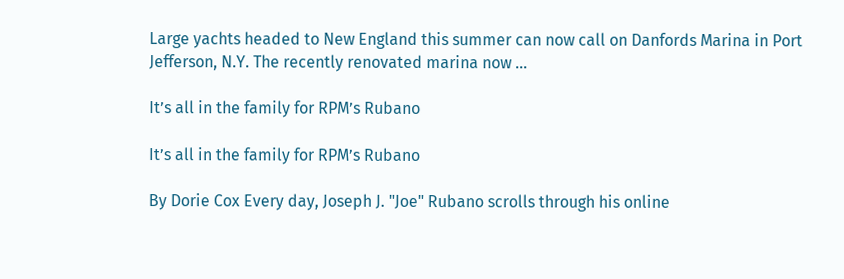Large yachts headed to New England this summer can now call on Danfords Marina in Port Jefferson, N.Y. The recently renovated marina now …

It’s all in the family for RPM’s Rubano

It’s all in the family for RPM’s Rubano

By Dorie Cox Every day, Joseph J. "Joe" Rubano scrolls through his online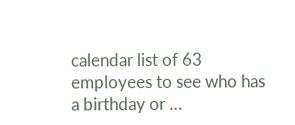calendar list of 63 employees to see who has a birthday or …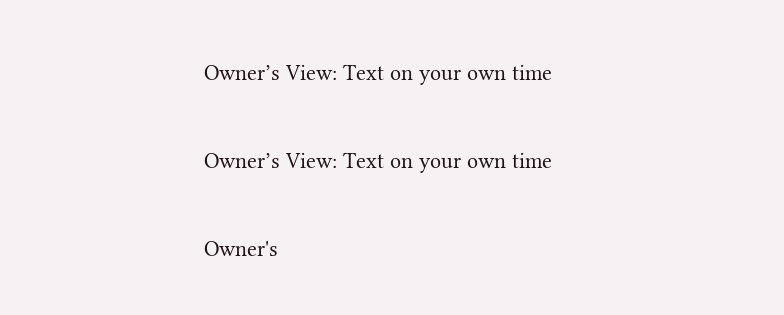Owner’s View: Text on your own time

Owner’s View: Text on your own time

Owner's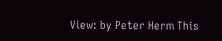View: by Peter Herm This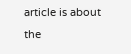article is about the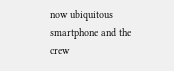now ubiquitous smartphone and the crew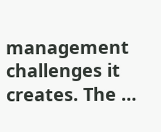management challenges it creates. The …